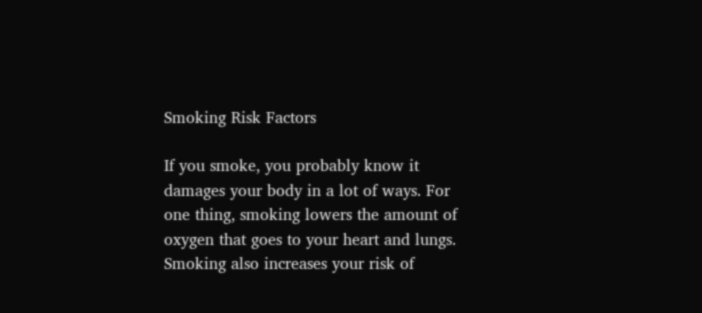Smoking Risk Factors

If you smoke, you probably know it damages your body in a lot of ways. For one thing, smoking lowers the amount of oxygen that goes to your heart and lungs. Smoking also increases your risk of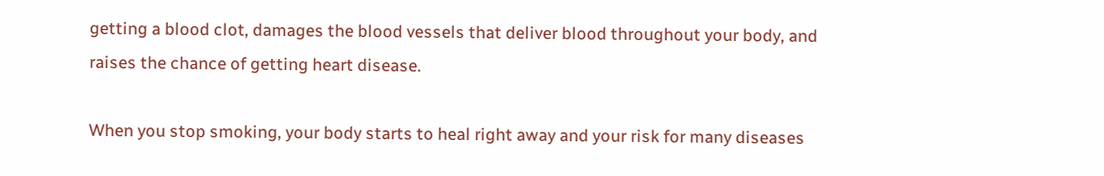getting a blood clot, damages the blood vessels that deliver blood throughout your body, and raises the chance of getting heart disease.

When you stop smoking, your body starts to heal right away and your risk for many diseases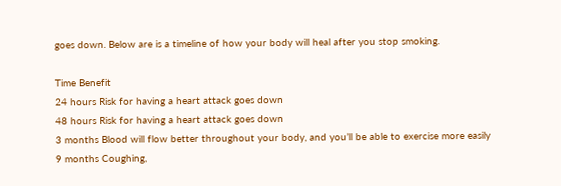goes down. Below are is a timeline of how your body will heal after you stop smoking.

Time Benefit
24 hours Risk for having a heart attack goes down
48 hours Risk for having a heart attack goes down
3 months Blood will flow better throughout your body, and you’ll be able to exercise more easily
9 months Coughing,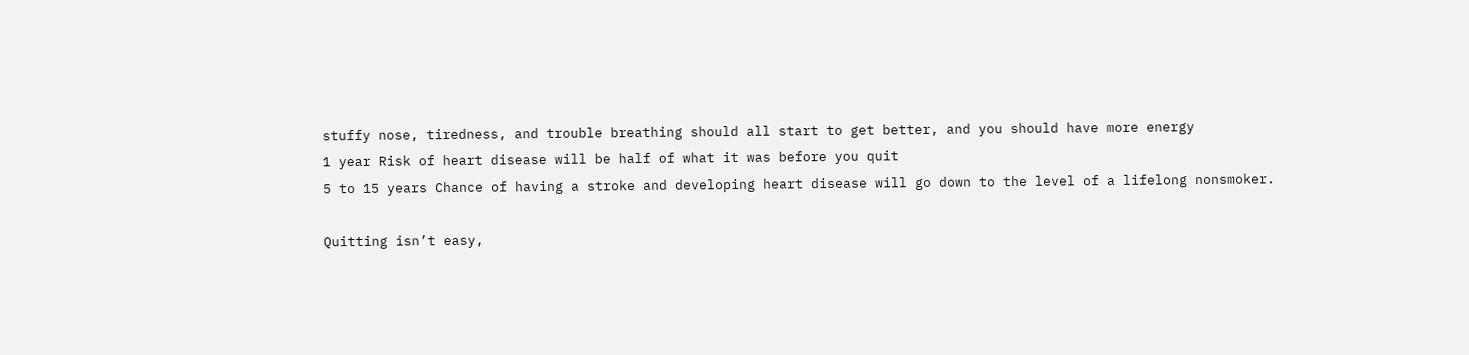stuffy nose, tiredness, and trouble breathing should all start to get better, and you should have more energy
1 year Risk of heart disease will be half of what it was before you quit
5 to 15 years Chance of having a stroke and developing heart disease will go down to the level of a lifelong nonsmoker.

Quitting isn’t easy,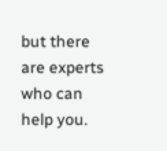but there are experts who can help you.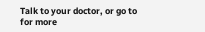Talk to your doctor, or go to for more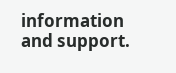information and support.